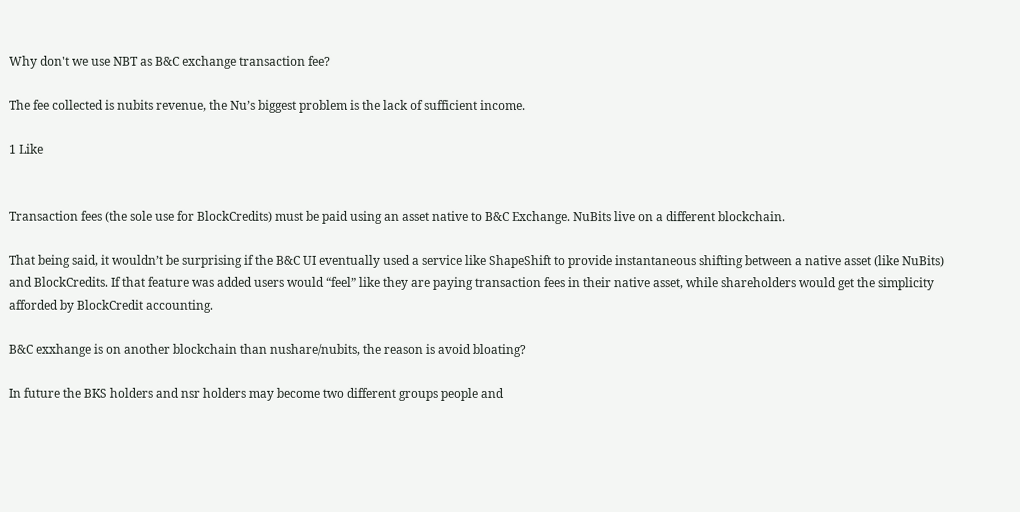Why don't we use NBT as B&C exchange transaction fee?

The fee collected is nubits revenue, the Nu’s biggest problem is the lack of sufficient income.

1 Like


Transaction fees (the sole use for BlockCredits) must be paid using an asset native to B&C Exchange. NuBits live on a different blockchain.

That being said, it wouldn’t be surprising if the B&C UI eventually used a service like ShapeShift to provide instantaneous shifting between a native asset (like NuBits) and BlockCredits. If that feature was added users would “feel” like they are paying transaction fees in their native asset, while shareholders would get the simplicity afforded by BlockCredit accounting.

B&C exxhange is on another blockchain than nushare/nubits, the reason is avoid bloating?

In future the BKS holders and nsr holders may become two different groups people and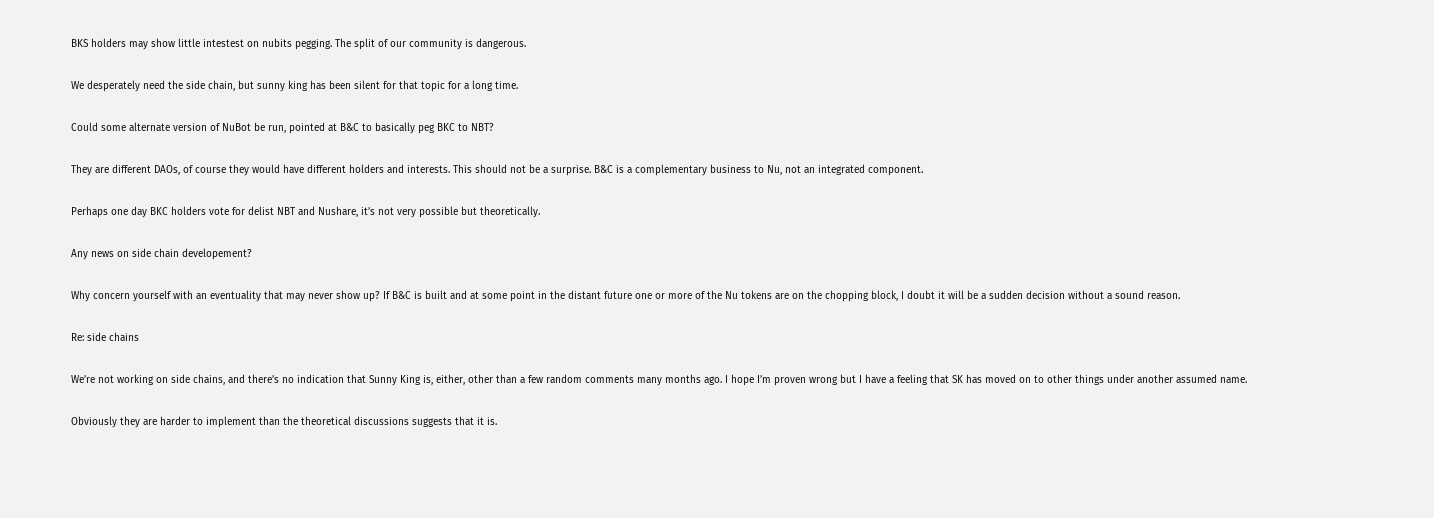BKS holders may show little intestest on nubits pegging. The split of our community is dangerous.

We desperately need the side chain, but sunny king has been silent for that topic for a long time.

Could some alternate version of NuBot be run, pointed at B&C to basically peg BKC to NBT?

They are different DAOs, of course they would have different holders and interests. This should not be a surprise. B&C is a complementary business to Nu, not an integrated component.

Perhaps one day BKC holders vote for delist NBT and Nushare, it’s not very possible but theoretically.

Any news on side chain developement?

Why concern yourself with an eventuality that may never show up? If B&C is built and at some point in the distant future one or more of the Nu tokens are on the chopping block, I doubt it will be a sudden decision without a sound reason.

Re: side chains

We’re not working on side chains, and there’s no indication that Sunny King is, either, other than a few random comments many months ago. I hope I’m proven wrong but I have a feeling that SK has moved on to other things under another assumed name.

Obviously they are harder to implement than the theoretical discussions suggests that it is.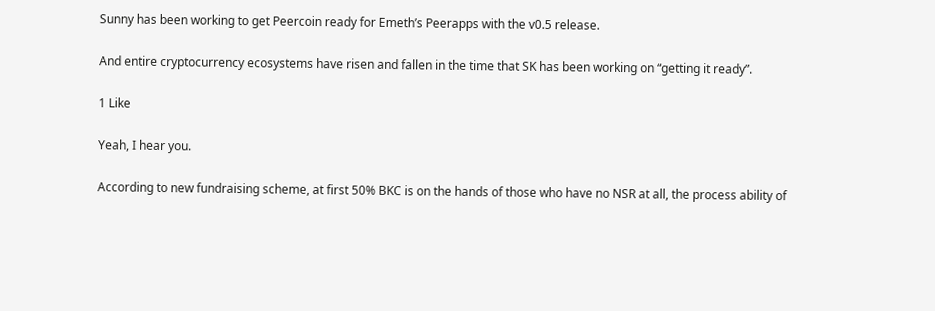Sunny has been working to get Peercoin ready for Emeth’s Peerapps with the v0.5 release.

And entire cryptocurrency ecosystems have risen and fallen in the time that SK has been working on “getting it ready”.

1 Like

Yeah, I hear you.

According to new fundraising scheme, at first 50% BKC is on the hands of those who have no NSR at all, the process ability of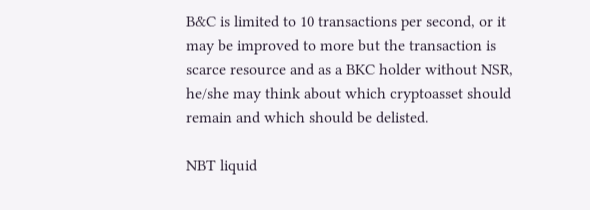B&C is limited to 10 transactions per second, or it may be improved to more but the transaction is scarce resource and as a BKC holder without NSR, he/she may think about which cryptoasset should remain and which should be delisted.

NBT liquid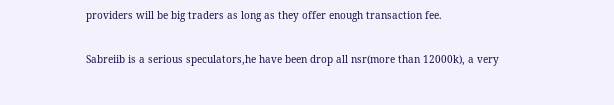providers will be big traders as long as they offer enough transaction fee.

Sabreiib is a serious speculators,he have been drop all nsr(more than 12000k), a very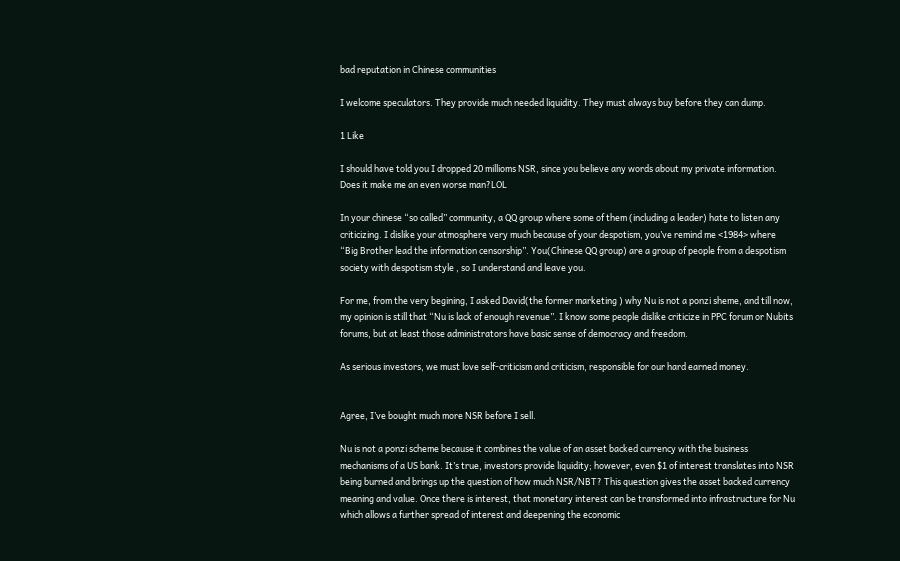bad reputation in Chinese communities

I welcome speculators. They provide much needed liquidity. They must always buy before they can dump.

1 Like

I should have told you I dropped 20 millioms NSR, since you believe any words about my private information. Does it make me an even worse man?LOL

In your chinese “so called” community, a QQ group where some of them (including a leader) hate to listen any criticizing. I dislike your atmosphere very much because of your despotism, you’ve remind me <1984> where “Big Brother lead the information censorship”. You(Chinese QQ group) are a group of people from a despotism society with despotism style , so I understand and leave you.

For me, from the very begining, I asked David(the former marketing ) why Nu is not a ponzi sheme, and till now, my opinion is still that “Nu is lack of enough revenue”. I know some people dislike criticize in PPC forum or Nubits forums, but at least those administrators have basic sense of democracy and freedom.

As serious investors, we must love self-criticism and criticism, responsible for our hard earned money.


Agree, I’ve bought much more NSR before I sell.

Nu is not a ponzi scheme because it combines the value of an asset backed currency with the business mechanisms of a US bank. It’s true, investors provide liquidity; however, even $1 of interest translates into NSR being burned and brings up the question of how much NSR/NBT? This question gives the asset backed currency meaning and value. Once there is interest, that monetary interest can be transformed into infrastructure for Nu which allows a further spread of interest and deepening the economic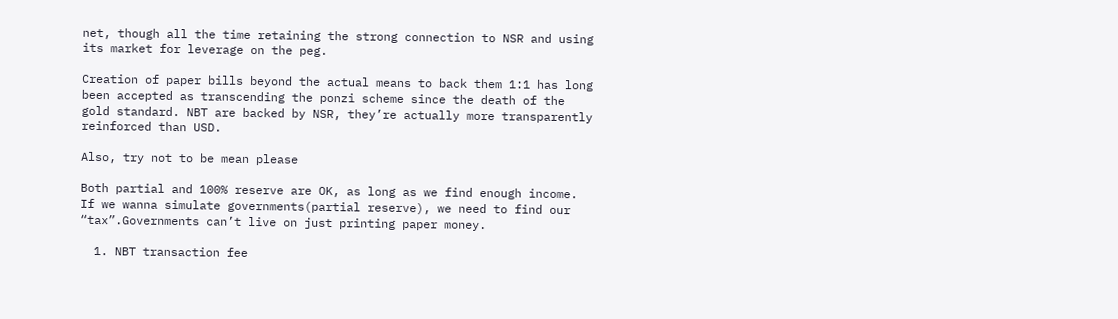net, though all the time retaining the strong connection to NSR and using its market for leverage on the peg.

Creation of paper bills beyond the actual means to back them 1:1 has long been accepted as transcending the ponzi scheme since the death of the gold standard. NBT are backed by NSR, they’re actually more transparently reinforced than USD.

Also, try not to be mean please

Both partial and 100% reserve are OK, as long as we find enough income. If we wanna simulate governments(partial reserve), we need to find our “tax”.Governments can’t live on just printing paper money.

  1. NBT transaction fee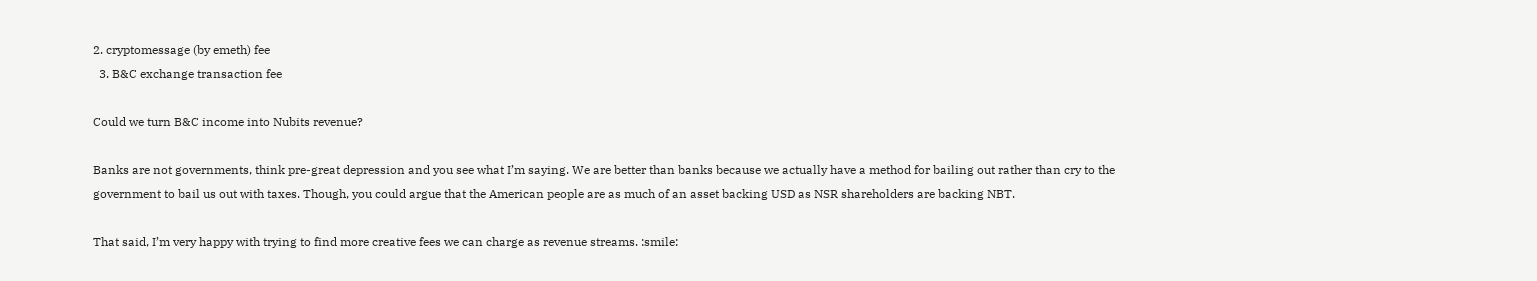2. cryptomessage (by emeth) fee
  3. B&C exchange transaction fee

Could we turn B&C income into Nubits revenue?

Banks are not governments, think pre-great depression and you see what I’m saying. We are better than banks because we actually have a method for bailing out rather than cry to the government to bail us out with taxes. Though, you could argue that the American people are as much of an asset backing USD as NSR shareholders are backing NBT.

That said, I’m very happy with trying to find more creative fees we can charge as revenue streams. :smile: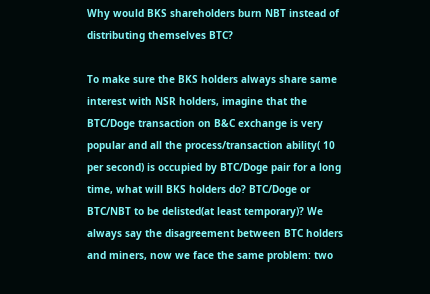Why would BKS shareholders burn NBT instead of distributing themselves BTC?

To make sure the BKS holders always share same interest with NSR holders, imagine that the BTC/Doge transaction on B&C exchange is very popular and all the process/transaction ability( 10 per second) is occupied by BTC/Doge pair for a long time, what will BKS holders do? BTC/Doge or BTC/NBT to be delisted(at least temporary)? We always say the disagreement between BTC holders and miners, now we face the same problem: two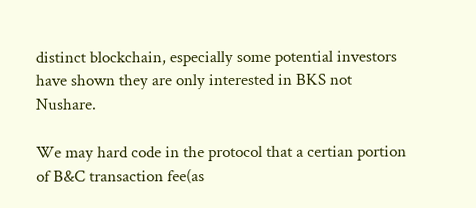distinct blockchain, especially some potential investors have shown they are only interested in BKS not Nushare.

We may hard code in the protocol that a certian portion of B&C transaction fee(as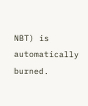NBT) is automatically burned.